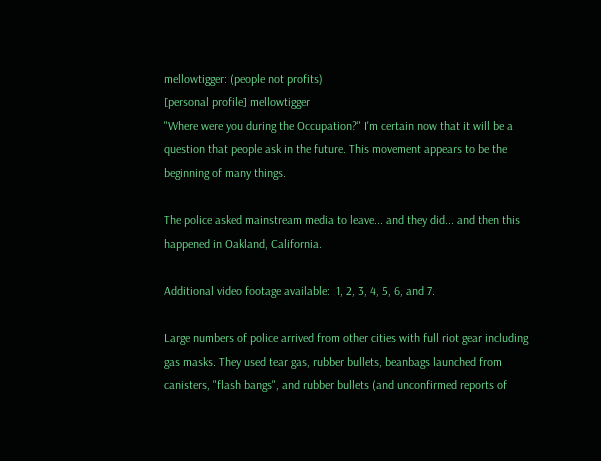mellowtigger: (people not profits)
[personal profile] mellowtigger
"Where were you during the Occupation?" I'm certain now that it will be a question that people ask in the future. This movement appears to be the beginning of many things.

The police asked mainstream media to leave... and they did... and then this happened in Oakland, California.

Additional video footage available:  1, 2, 3, 4, 5, 6, and 7.

Large numbers of police arrived from other cities with full riot gear including gas masks. They used tear gas, rubber bullets, beanbags launched from canisters, "flash bangs", and rubber bullets (and unconfirmed reports of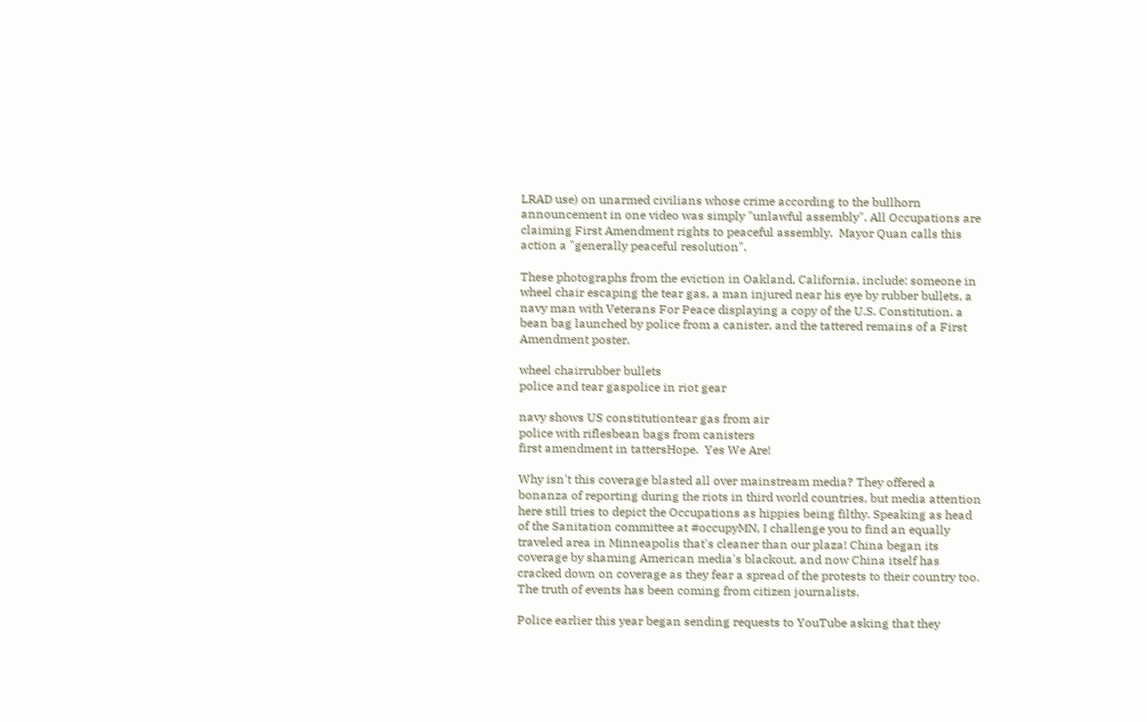LRAD use) on unarmed civilians whose crime according to the bullhorn announcement in one video was simply "unlawful assembly". All Occupations are claiming First Amendment rights to peaceful assembly.  Mayor Quan calls this action a "generally peaceful resolution".

These photographs from the eviction in Oakland, California, include: someone in wheel chair escaping the tear gas, a man injured near his eye by rubber bullets, a navy man with Veterans For Peace displaying a copy of the U.S. Constitution, a bean bag launched by police from a canister, and the tattered remains of a First Amendment poster.

wheel chairrubber bullets
police and tear gaspolice in riot gear

navy shows US constitutiontear gas from air
police with riflesbean bags from canisters
first amendment in tattersHope.  Yes We Are!

Why isn't this coverage blasted all over mainstream media? They offered a bonanza of reporting during the riots in third world countries, but media attention here still tries to depict the Occupations as hippies being filthy. Speaking as head of the Sanitation committee at #occupyMN, I challenge you to find an equally traveled area in Minneapolis that's cleaner than our plaza! China began its coverage by shaming American media's blackout, and now China itself has cracked down on coverage as they fear a spread of the protests to their country too.  The truth of events has been coming from citizen journalists.

Police earlier this year began sending requests to YouTube asking that they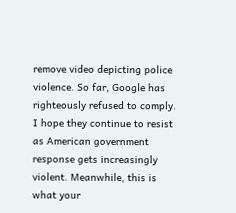remove video depicting police violence. So far, Google has righteously refused to comply. I hope they continue to resist as American government response gets increasingly violent. Meanwhile, this is what your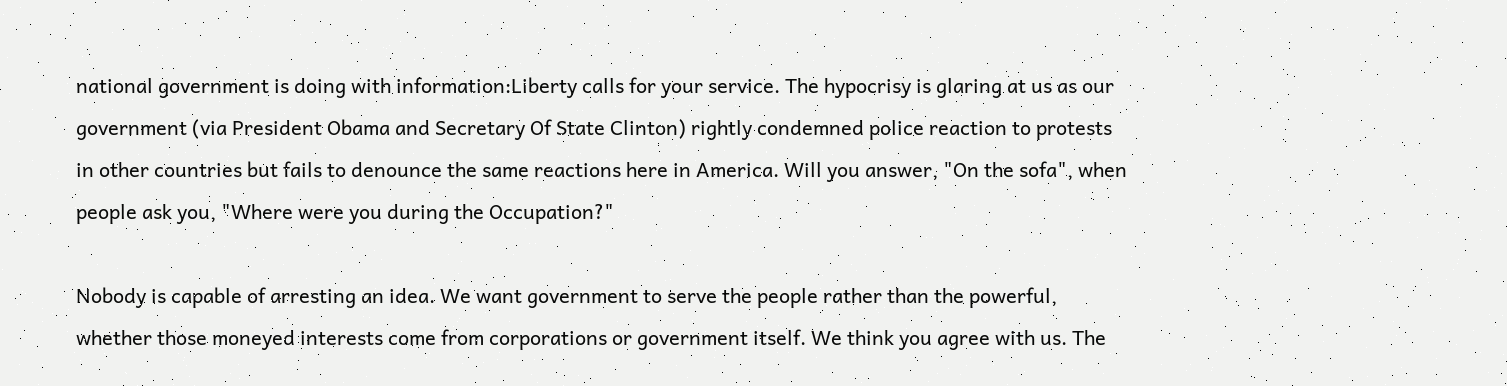national government is doing with information:Liberty calls for your service. The hypocrisy is glaring at us as our government (via President Obama and Secretary Of State Clinton) rightly condemned police reaction to protests in other countries but fails to denounce the same reactions here in America. Will you answer, "On the sofa", when people ask you, "Where were you during the Occupation?"

Nobody is capable of arresting an idea. We want government to serve the people rather than the powerful, whether those moneyed interests come from corporations or government itself. We think you agree with us. The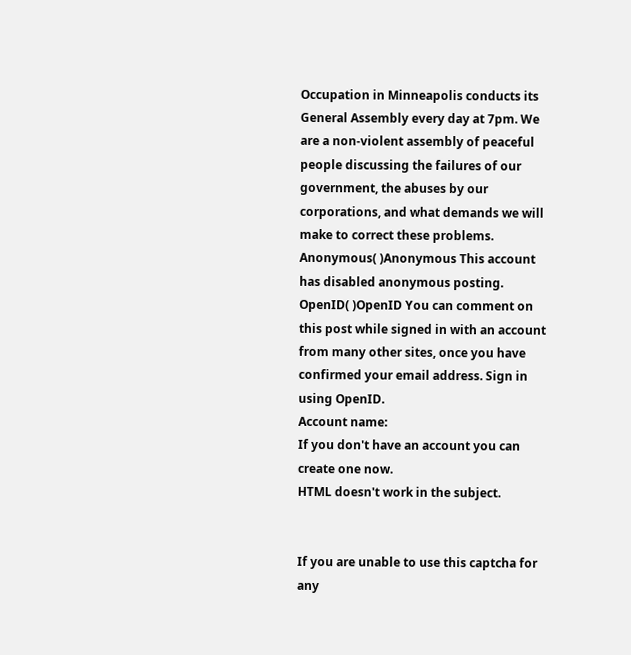Occupation in Minneapolis conducts its General Assembly every day at 7pm. We are a non-violent assembly of peaceful people discussing the failures of our government, the abuses by our corporations, and what demands we will make to correct these problems.
Anonymous( )Anonymous This account has disabled anonymous posting.
OpenID( )OpenID You can comment on this post while signed in with an account from many other sites, once you have confirmed your email address. Sign in using OpenID.
Account name:
If you don't have an account you can create one now.
HTML doesn't work in the subject.


If you are unable to use this captcha for any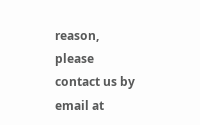reason, please contact us by email at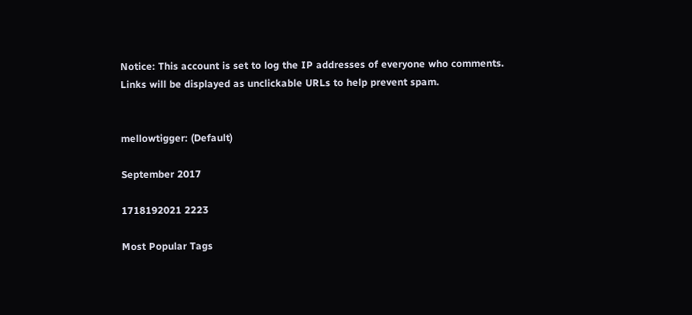Notice: This account is set to log the IP addresses of everyone who comments.
Links will be displayed as unclickable URLs to help prevent spam.


mellowtigger: (Default)

September 2017

1718192021 2223

Most Popular Tags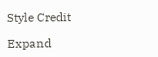Style Credit

Expand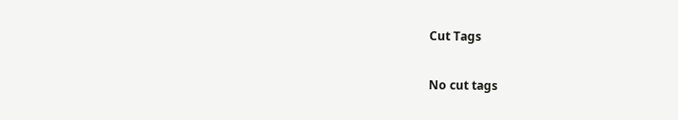Cut Tags

No cut tags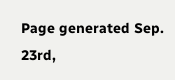Page generated Sep. 23rd,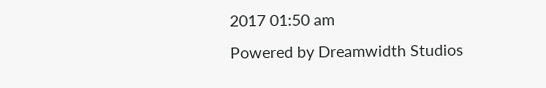2017 01:50 am
Powered by Dreamwidth Studios